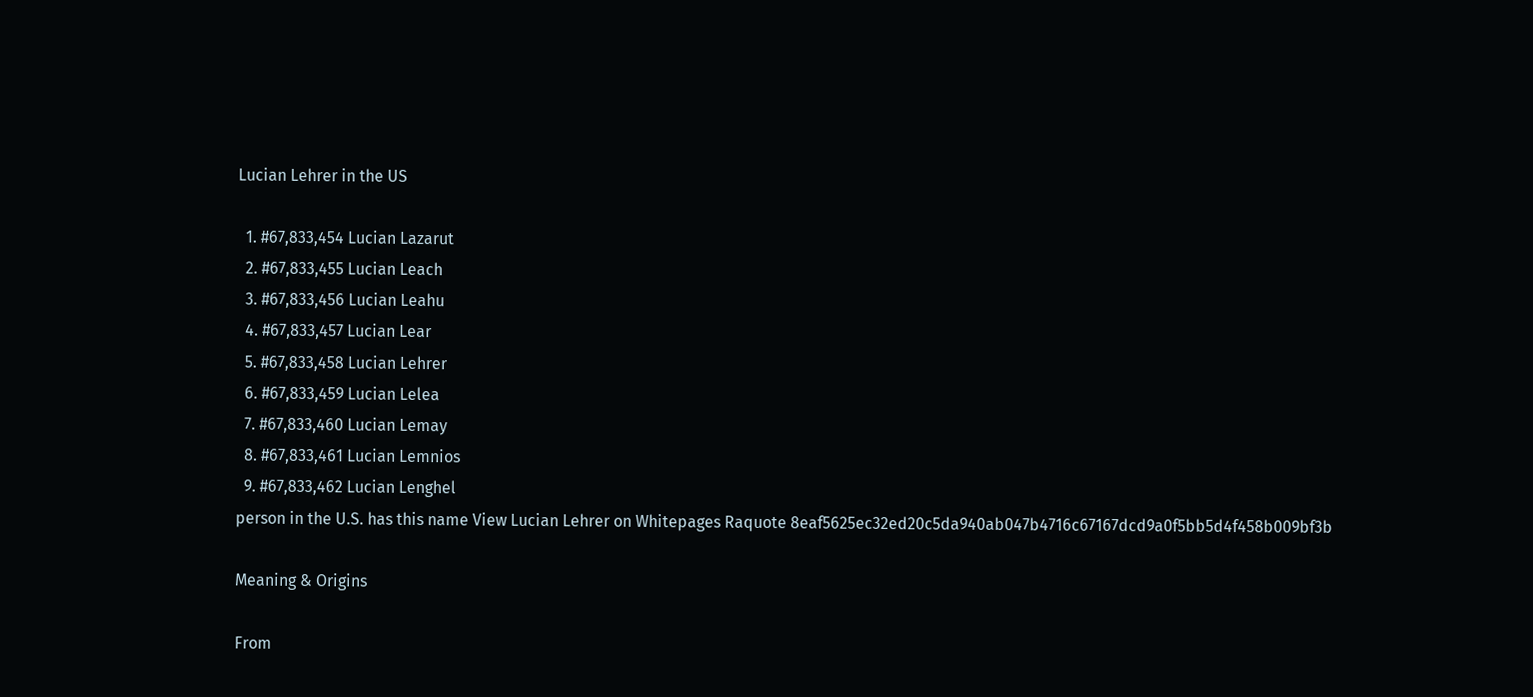Lucian Lehrer in the US

  1. #67,833,454 Lucian Lazarut
  2. #67,833,455 Lucian Leach
  3. #67,833,456 Lucian Leahu
  4. #67,833,457 Lucian Lear
  5. #67,833,458 Lucian Lehrer
  6. #67,833,459 Lucian Lelea
  7. #67,833,460 Lucian Lemay
  8. #67,833,461 Lucian Lemnios
  9. #67,833,462 Lucian Lenghel
person in the U.S. has this name View Lucian Lehrer on Whitepages Raquote 8eaf5625ec32ed20c5da940ab047b4716c67167dcd9a0f5bb5d4f458b009bf3b

Meaning & Origins

From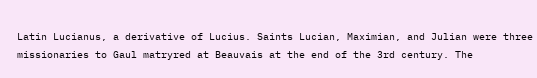Latin Lucianus, a derivative of Lucius. Saints Lucian, Maximian, and Julian were three missionaries to Gaul matryred at Beauvais at the end of the 3rd century. The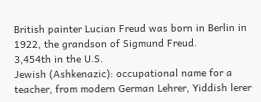British painter Lucian Freud was born in Berlin in 1922, the grandson of Sigmund Freud.
3,454th in the U.S.
Jewish (Ashkenazic): occupational name for a teacher, from modern German Lehrer, Yiddish lerer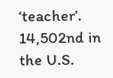‘teacher’.
14,502nd in the U.S.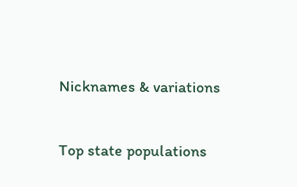Nicknames & variations

Top state populations